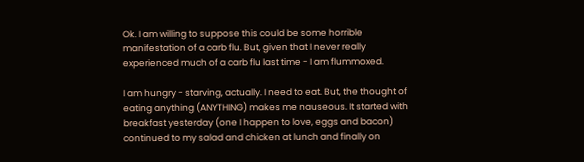Ok. I am willing to suppose this could be some horrible manifestation of a carb flu. But, given that I never really experienced much of a carb flu last time - I am flummoxed.

I am hungry - starving, actually. I need to eat. But, the thought of eating anything (ANYTHING) makes me nauseous. It started with breakfast yesterday (one I happen to love, eggs and bacon) continued to my salad and chicken at lunch and finally on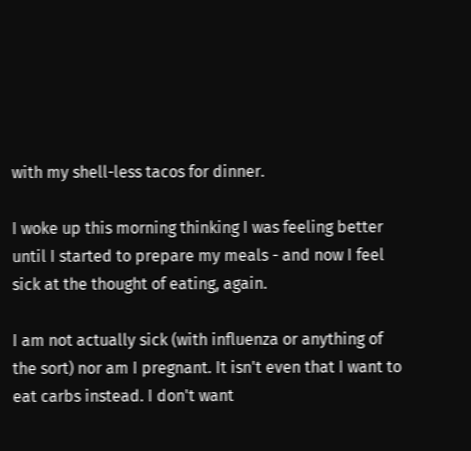with my shell-less tacos for dinner.

I woke up this morning thinking I was feeling better until I started to prepare my meals - and now I feel sick at the thought of eating, again.

I am not actually sick (with influenza or anything of the sort) nor am I pregnant. It isn't even that I want to eat carbs instead. I don't want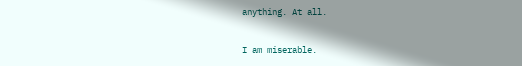anything. At all.

I am miserable.